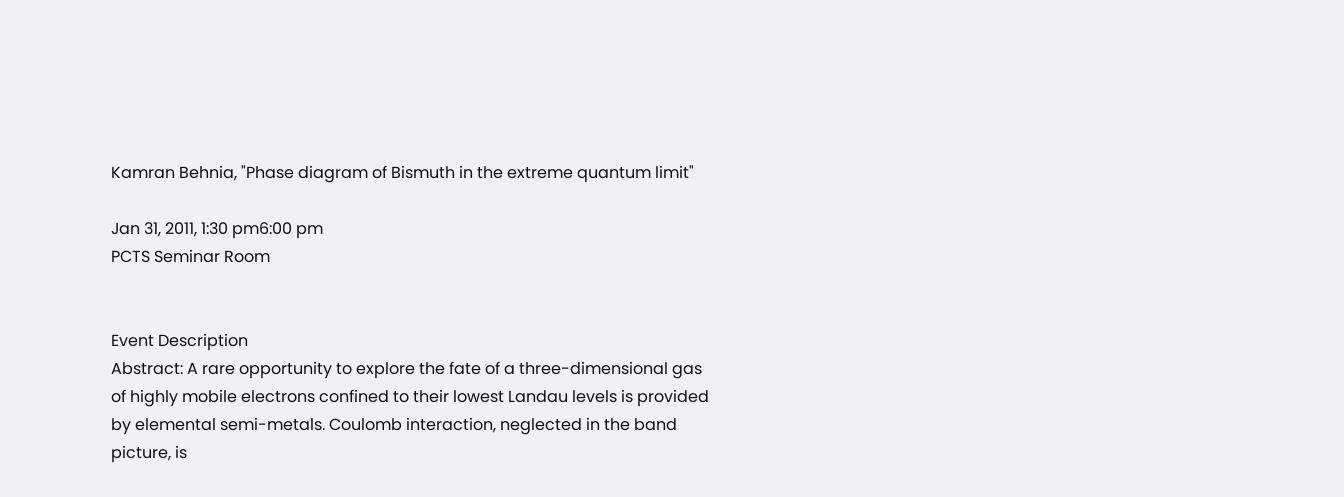Kamran Behnia, "Phase diagram of Bismuth in the extreme quantum limit"

Jan 31, 2011, 1:30 pm6:00 pm
PCTS Seminar Room


Event Description
Abstract: A rare opportunity to explore the fate of a three-dimensional gas of highly mobile electrons confined to their lowest Landau levels is provided by elemental semi-metals. Coulomb interaction, neglected in the band picture, is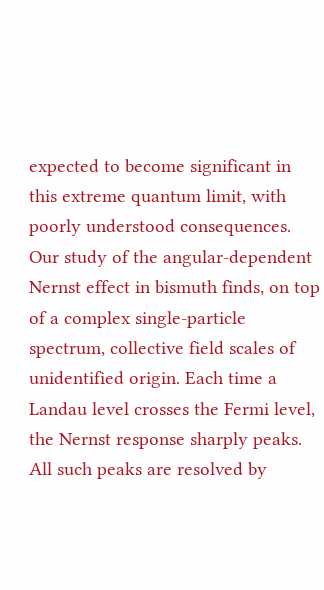expected to become significant in this extreme quantum limit, with poorly understood consequences. Our study of the angular-dependent Nernst effect in bismuth finds, on top of a complex single-particle spectrum, collective field scales of unidentified origin. Each time a Landau level crosses the Fermi level, the Nernst response sharply peaks. All such peaks are resolved by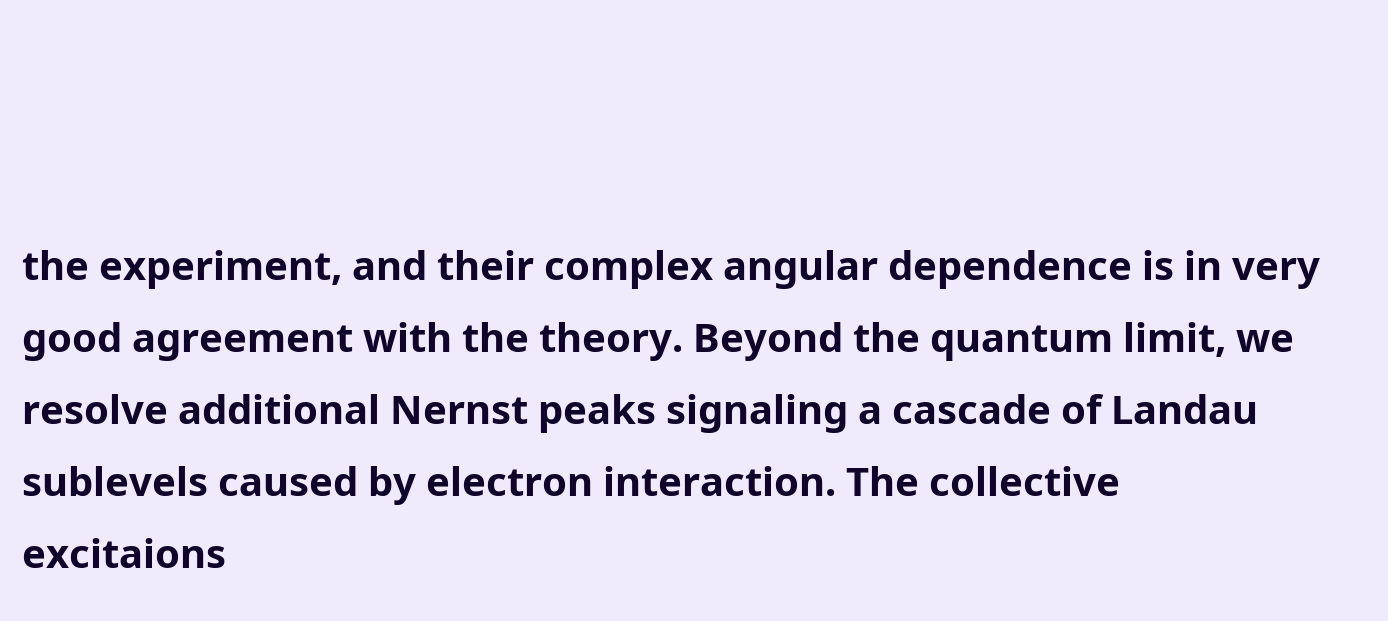the experiment, and their complex angular dependence is in very good agreement with the theory. Beyond the quantum limit, we resolve additional Nernst peaks signaling a cascade of Landau sublevels caused by electron interaction. The collective excitaions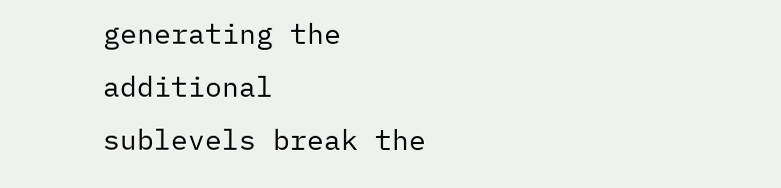generating the additional sublevels break the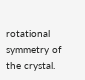rotational symmetry of the crystal.